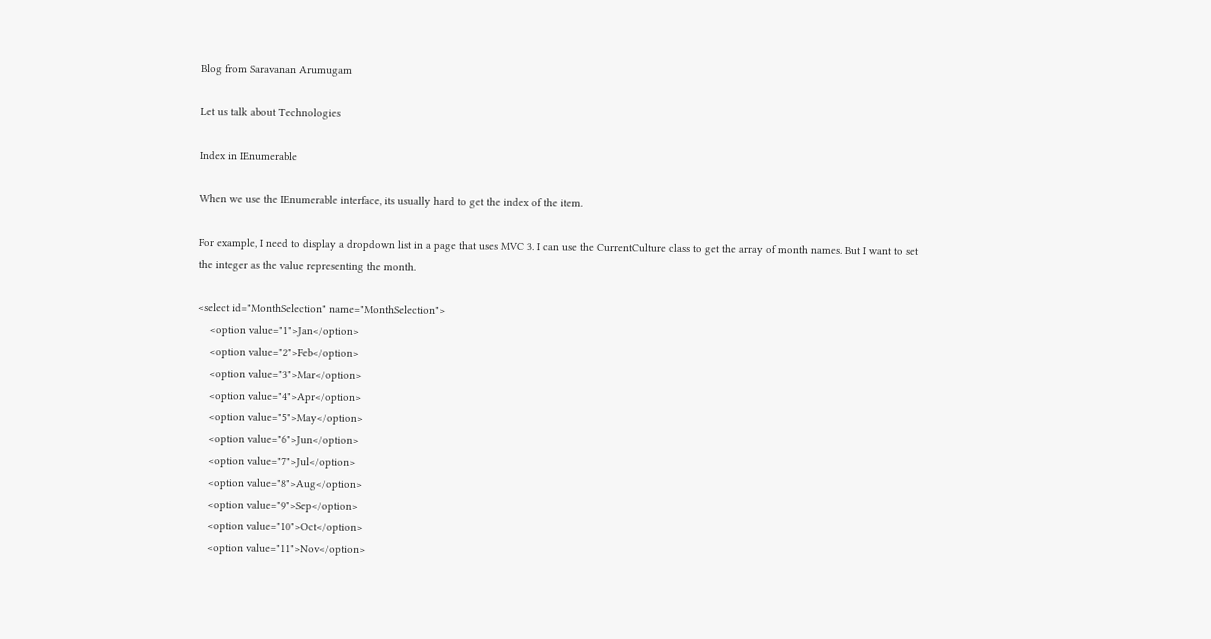Blog from Saravanan Arumugam

Let us talk about Technologies

Index in IEnumerable

When we use the IEnumerable interface, its usually hard to get the index of the item.

For example, I need to display a dropdown list in a page that uses MVC 3. I can use the CurrentCulture class to get the array of month names. But I want to set the integer as the value representing the month.

<select id="MonthSelection" name="MonthSelection">
    <option value="1">Jan</option>
    <option value="2">Feb</option>
    <option value="3">Mar</option>
    <option value="4">Apr</option>
    <option value="5">May</option>
    <option value="6">Jun</option>
    <option value="7">Jul</option>
    <option value="8">Aug</option>
    <option value="9">Sep</option>
    <option value="10">Oct</option>
    <option value="11">Nov</option>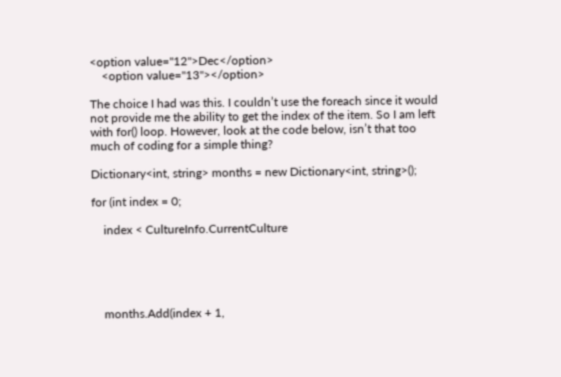<option value="12">Dec</option>
    <option value="13"></option>

The choice I had was this. I couldn’t use the foreach since it would not provide me the ability to get the index of the item. So I am left with for() loop. However, look at the code below, isn’t that too much of coding for a simple thing?

Dictionary<int, string> months = new Dictionary<int, string>();

for (int index = 0;

    index < CultureInfo.CurrentCulture





    months.Add(index + 1,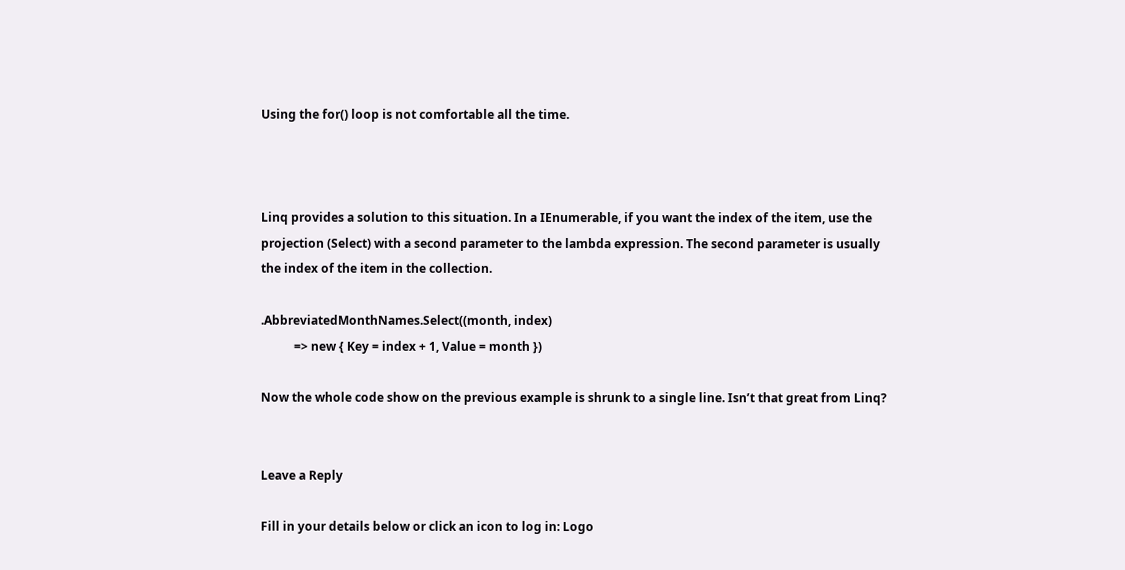Using the for() loop is not comfortable all the time.



Linq provides a solution to this situation. In a IEnumerable, if you want the index of the item, use the projection (Select) with a second parameter to the lambda expression. The second parameter is usually the index of the item in the collection.

.AbbreviatedMonthNames.Select((month, index)
           => new { Key = index + 1, Value = month })

Now the whole code show on the previous example is shrunk to a single line. Isn’t that great from Linq?


Leave a Reply

Fill in your details below or click an icon to log in: Logo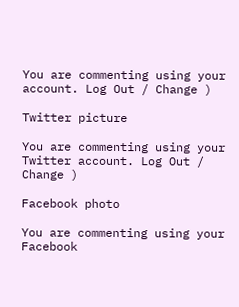You are commenting using your account. Log Out / Change )

Twitter picture

You are commenting using your Twitter account. Log Out / Change )

Facebook photo

You are commenting using your Facebook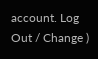account. Log Out / Change )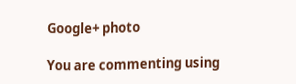Google+ photo

You are commenting using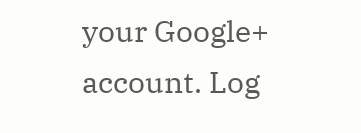your Google+ account. Log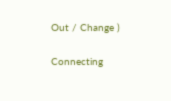Out / Change )

Connecting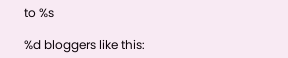to %s

%d bloggers like this: